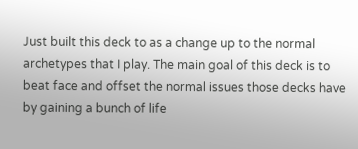Just built this deck to as a change up to the normal archetypes that I play. The main goal of this deck is to beat face and offset the normal issues those decks have by gaining a bunch of life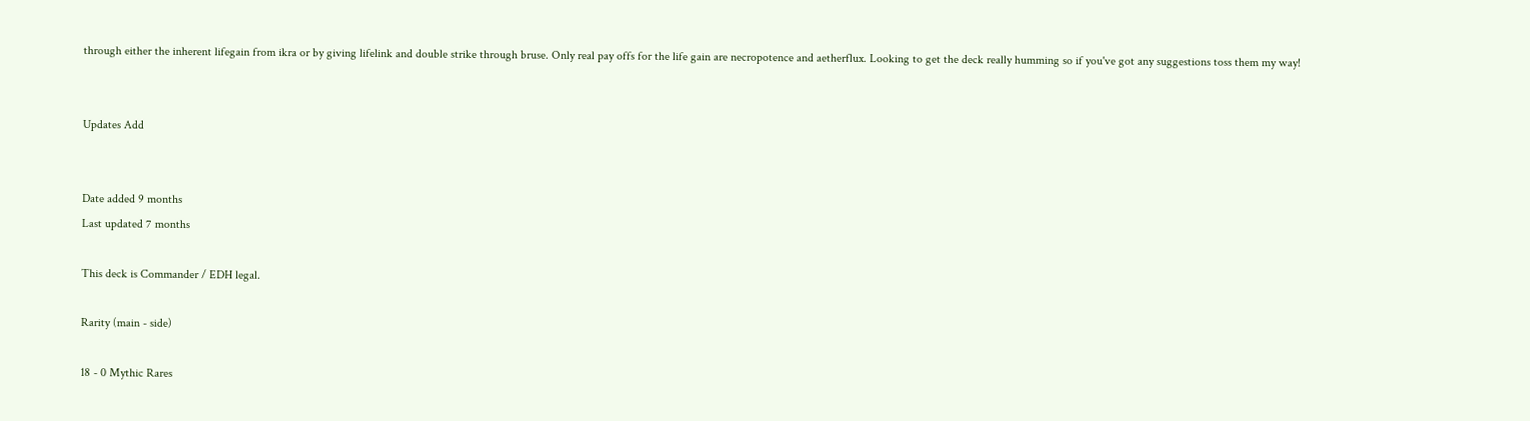through either the inherent lifegain from ikra or by giving lifelink and double strike through bruse. Only real pay offs for the life gain are necropotence and aetherflux. Looking to get the deck really humming so if you've got any suggestions toss them my way!


Updates Add


Date added 9 months
Last updated 7 months

This deck is Commander / EDH legal.

Rarity (main - side)

18 - 0 Mythic Rares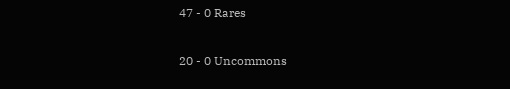47 - 0 Rares

20 - 0 Uncommons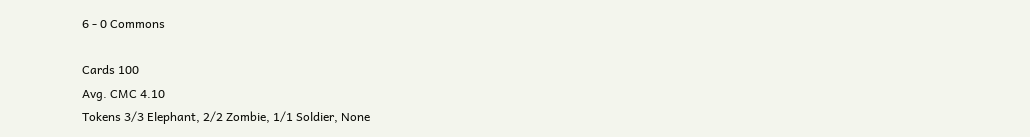6 - 0 Commons

Cards 100
Avg. CMC 4.10
Tokens 3/3 Elephant, 2/2 Zombie, 1/1 Soldier, None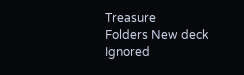Treasure
Folders New deck
Ignored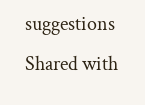suggestions
Shared with